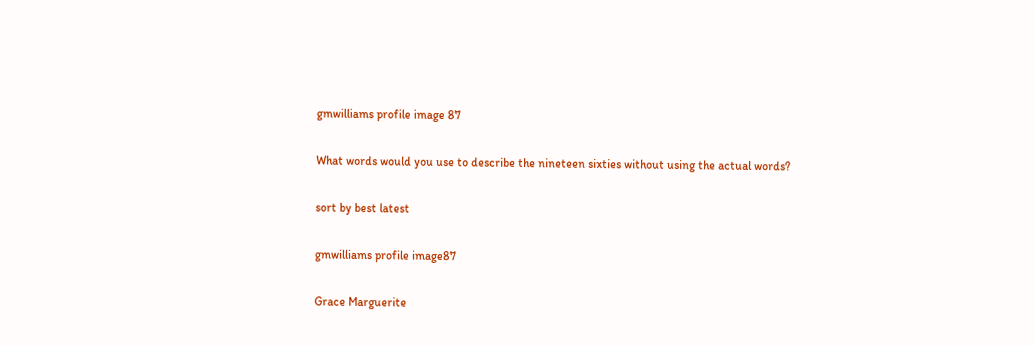gmwilliams profile image 87

What words would you use to describe the nineteen sixties without using the actual words?

sort by best latest

gmwilliams profile image87

Grace Marguerite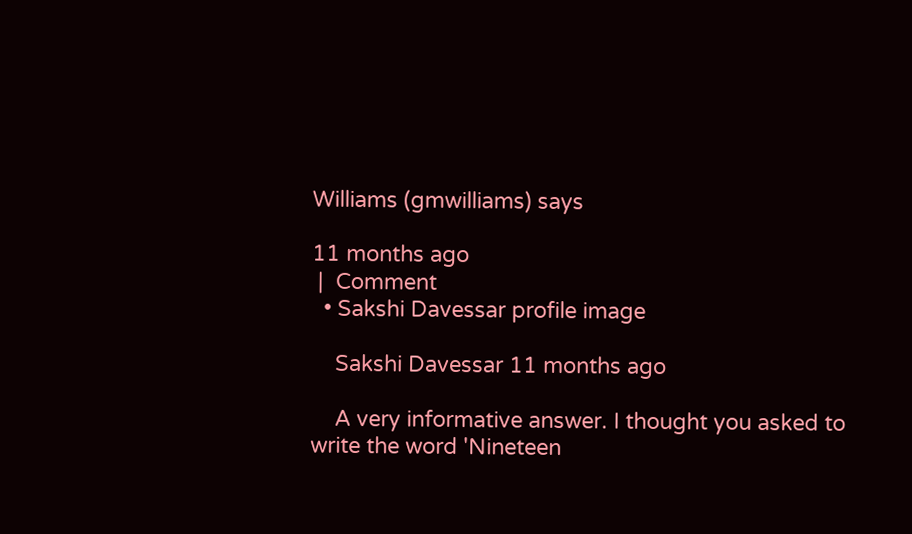Williams (gmwilliams) says

11 months ago
 |  Comment
  • Sakshi Davessar profile image

    Sakshi Davessar 11 months ago

    A very informative answer. I thought you asked to write the word 'Nineteen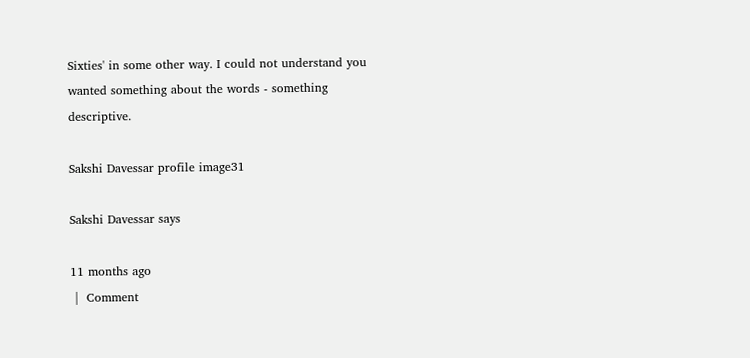Sixties' in some other way. I could not understand you wanted something about the words - something descriptive.

Sakshi Davessar profile image31

Sakshi Davessar says

11 months ago
 |  Comment